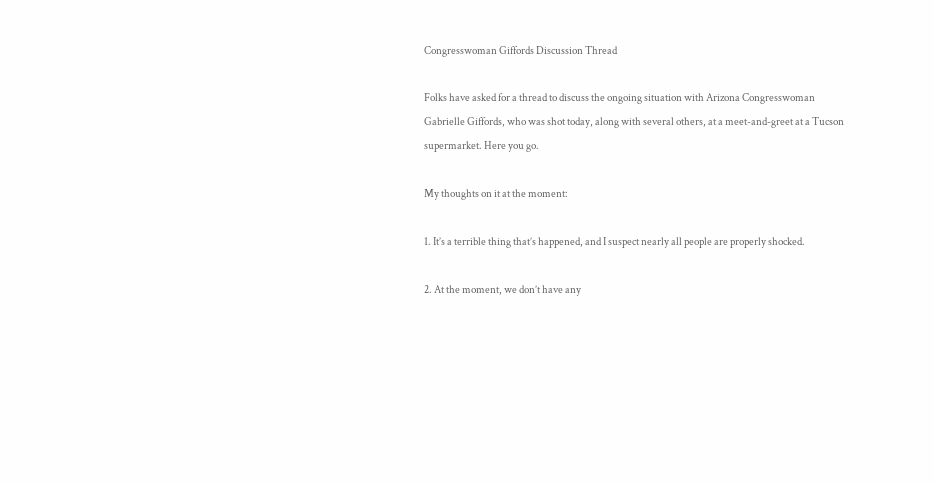Congresswoman Giffords Discussion Thread

Folks have asked for a thread to discuss the ongoing situation with Arizona Congresswoman Gabrielle Giffords, who was shot today, along with several others, at a meet-and-greet at a Tucson supermarket. Here you go.

My thoughts on it at the moment:

1. It’s a terrible thing that’s happened, and I suspect nearly all people are properly shocked.

2. At the moment, we don’t have any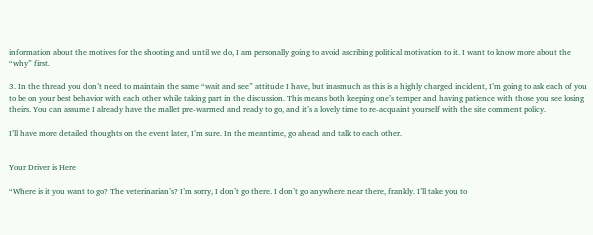information about the motives for the shooting and until we do, I am personally going to avoid ascribing political motivation to it. I want to know more about the “why” first.

3. In the thread you don’t need to maintain the same “wait and see” attitude I have, but inasmuch as this is a highly charged incident, I’m going to ask each of you to be on your best behavior with each other while taking part in the discussion. This means both keeping one’s temper and having patience with those you see losing theirs. You can assume I already have the mallet pre-warmed and ready to go, and it’s a lovely time to re-acquaint yourself with the site comment policy.

I’ll have more detailed thoughts on the event later, I’m sure. In the meantime, go ahead and talk to each other.


Your Driver is Here

“Where is it you want to go? The veterinarian’s? I’m sorry, I don’t go there. I don’t go anywhere near there, frankly. I’ll take you to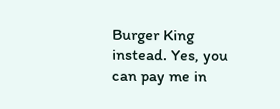Burger King instead. Yes, you can pay me in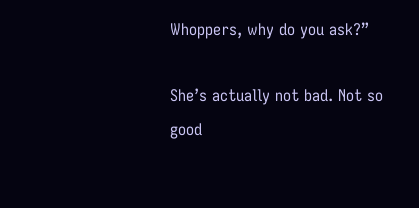Whoppers, why do you ask?”

She’s actually not bad. Not so good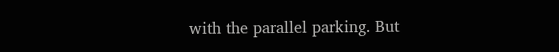with the parallel parking. But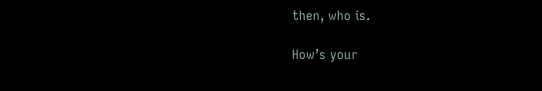then, who is.

How’s your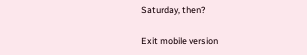Saturday, then?

Exit mobile version